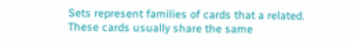Sets represent families of cards that a related. These cards usually share the same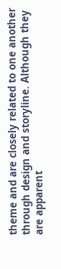theme and are closely related to one another through design and storyline. Although they are apparent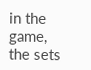in the game, the sets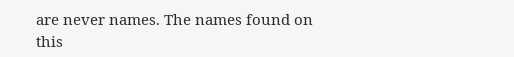are never names. The names found on this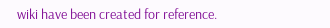wiki have been created for reference.